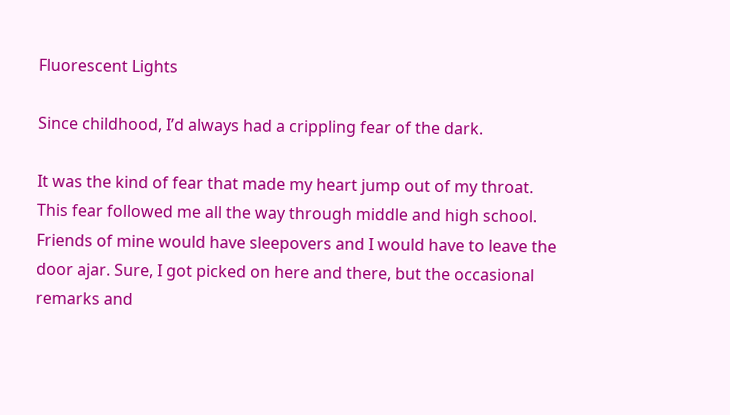Fluorescent Lights

Since childhood, I’d always had a crippling fear of the dark.

It was the kind of fear that made my heart jump out of my throat. This fear followed me all the way through middle and high school. Friends of mine would have sleepovers and I would have to leave the door ajar. Sure, I got picked on here and there, but the occasional remarks and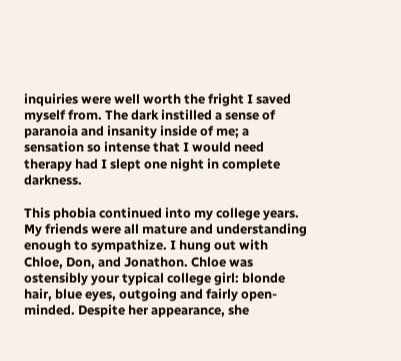inquiries were well worth the fright I saved myself from. The dark instilled a sense of paranoia and insanity inside of me; a sensation so intense that I would need therapy had I slept one night in complete darkness.

This phobia continued into my college years. My friends were all mature and understanding enough to sympathize. I hung out with Chloe, Don, and Jonathon. Chloe was ostensibly your typical college girl: blonde hair, blue eyes, outgoing and fairly open-minded. Despite her appearance, she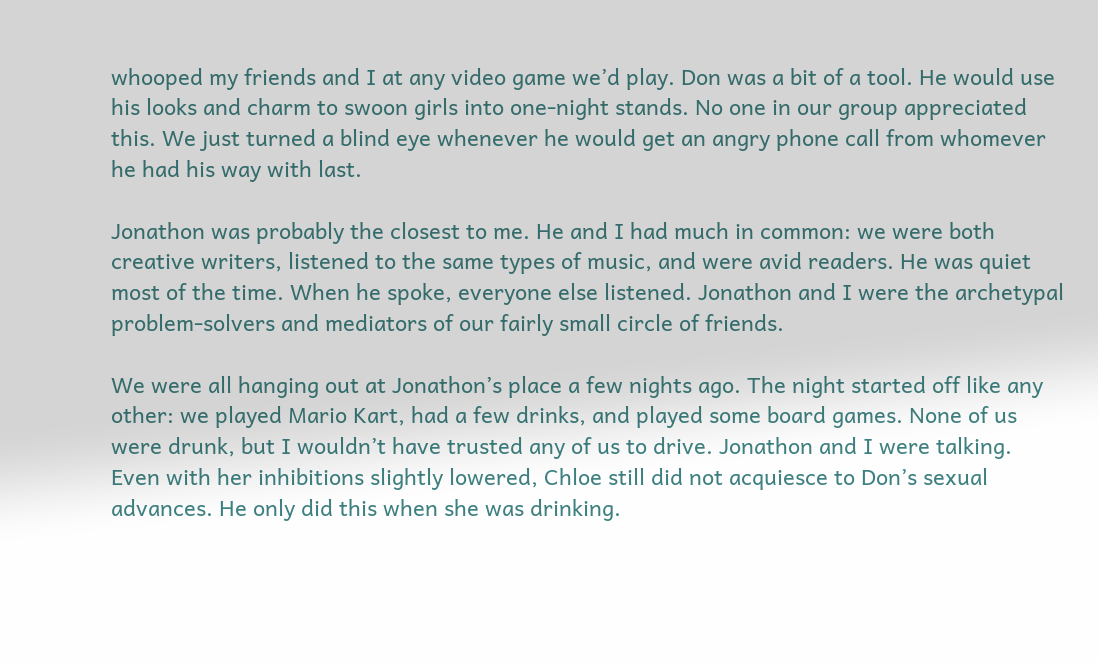whooped my friends and I at any video game we’d play. Don was a bit of a tool. He would use his looks and charm to swoon girls into one-night stands. No one in our group appreciated this. We just turned a blind eye whenever he would get an angry phone call from whomever he had his way with last.

Jonathon was probably the closest to me. He and I had much in common: we were both creative writers, listened to the same types of music, and were avid readers. He was quiet most of the time. When he spoke, everyone else listened. Jonathon and I were the archetypal problem-solvers and mediators of our fairly small circle of friends.

We were all hanging out at Jonathon’s place a few nights ago. The night started off like any other: we played Mario Kart, had a few drinks, and played some board games. None of us were drunk, but I wouldn’t have trusted any of us to drive. Jonathon and I were talking. Even with her inhibitions slightly lowered, Chloe still did not acquiesce to Don’s sexual advances. He only did this when she was drinking.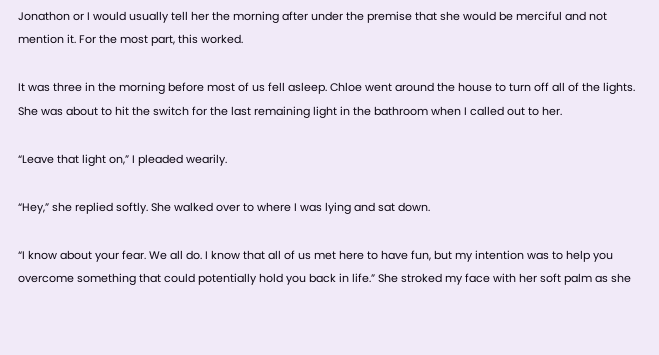Jonathon or I would usually tell her the morning after under the premise that she would be merciful and not mention it. For the most part, this worked.

It was three in the morning before most of us fell asleep. Chloe went around the house to turn off all of the lights. She was about to hit the switch for the last remaining light in the bathroom when I called out to her.

“Leave that light on,” I pleaded wearily.

“Hey,” she replied softly. She walked over to where I was lying and sat down.

“I know about your fear. We all do. I know that all of us met here to have fun, but my intention was to help you overcome something that could potentially hold you back in life.” She stroked my face with her soft palm as she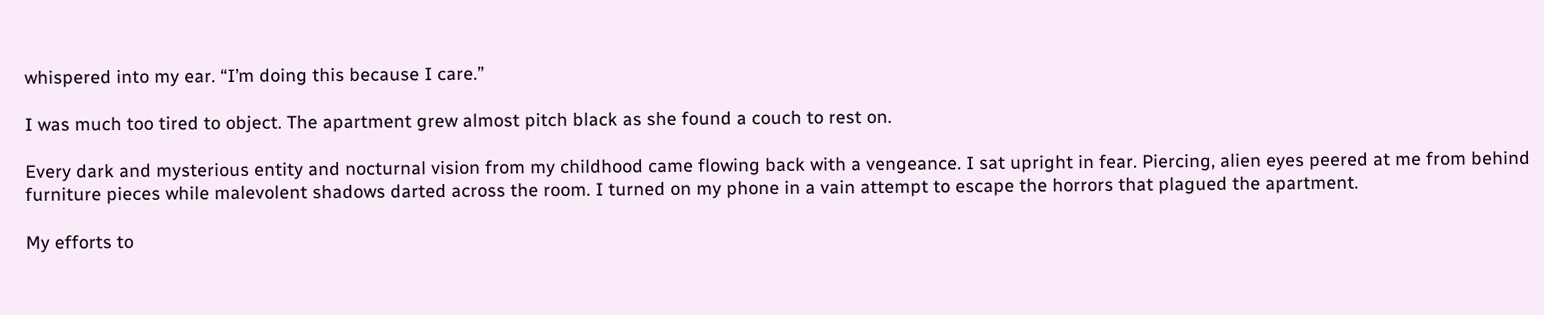whispered into my ear. “I’m doing this because I care.”

I was much too tired to object. The apartment grew almost pitch black as she found a couch to rest on.

Every dark and mysterious entity and nocturnal vision from my childhood came flowing back with a vengeance. I sat upright in fear. Piercing, alien eyes peered at me from behind furniture pieces while malevolent shadows darted across the room. I turned on my phone in a vain attempt to escape the horrors that plagued the apartment.

My efforts to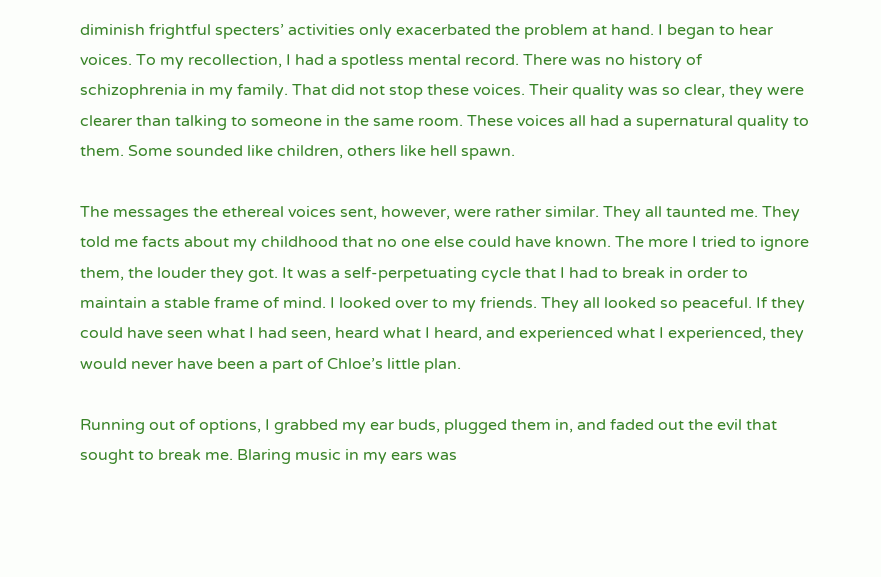diminish frightful specters’ activities only exacerbated the problem at hand. I began to hear voices. To my recollection, I had a spotless mental record. There was no history of schizophrenia in my family. That did not stop these voices. Their quality was so clear, they were clearer than talking to someone in the same room. These voices all had a supernatural quality to them. Some sounded like children, others like hell spawn.

The messages the ethereal voices sent, however, were rather similar. They all taunted me. They told me facts about my childhood that no one else could have known. The more I tried to ignore them, the louder they got. It was a self-perpetuating cycle that I had to break in order to maintain a stable frame of mind. I looked over to my friends. They all looked so peaceful. If they could have seen what I had seen, heard what I heard, and experienced what I experienced, they would never have been a part of Chloe’s little plan.

Running out of options, I grabbed my ear buds, plugged them in, and faded out the evil that sought to break me. Blaring music in my ears was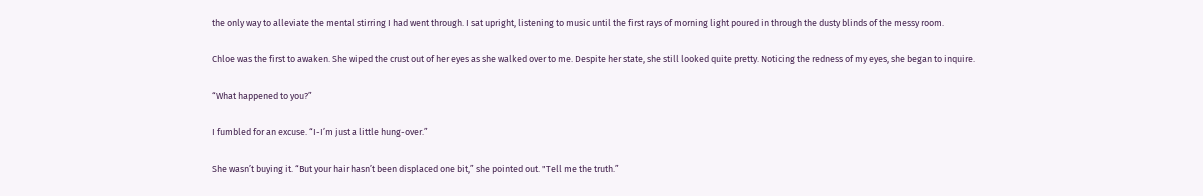the only way to alleviate the mental stirring I had went through. I sat upright, listening to music until the first rays of morning light poured in through the dusty blinds of the messy room.

Chloe was the first to awaken. She wiped the crust out of her eyes as she walked over to me. Despite her state, she still looked quite pretty. Noticing the redness of my eyes, she began to inquire.

“What happened to you?”

I fumbled for an excuse. “I-I’m just a little hung-over.”

She wasn’t buying it. “But your hair hasn’t been displaced one bit,” she pointed out. "Tell me the truth.”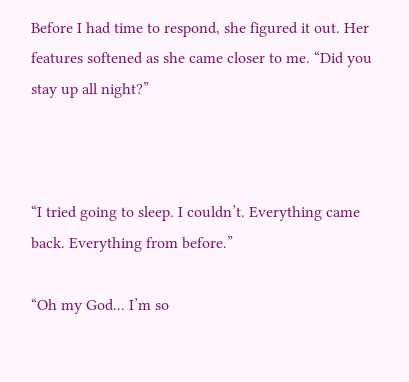Before I had time to respond, she figured it out. Her features softened as she came closer to me. “Did you stay up all night?”



“I tried going to sleep. I couldn’t. Everything came back. Everything from before.”

“Oh my God... I’m so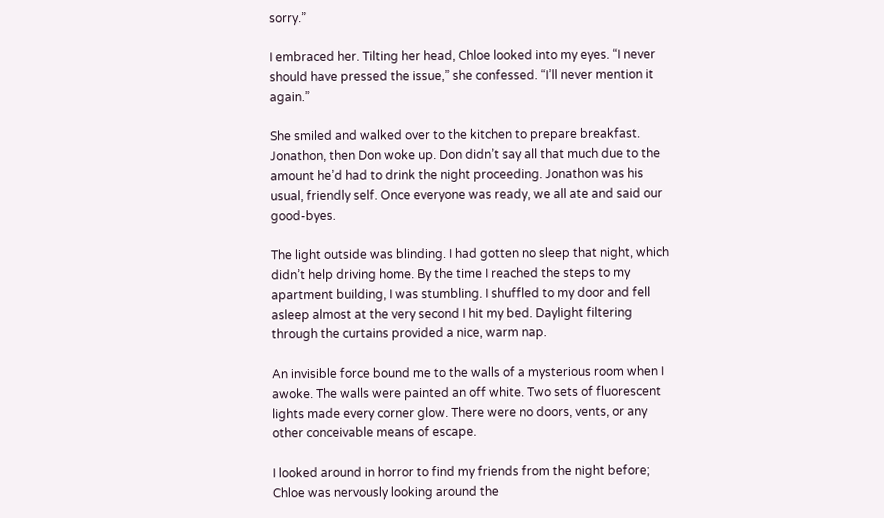sorry.”

I embraced her. Tilting her head, Chloe looked into my eyes. “I never should have pressed the issue,” she confessed. “I’ll never mention it again.”

She smiled and walked over to the kitchen to prepare breakfast. Jonathon, then Don woke up. Don didn’t say all that much due to the amount he’d had to drink the night proceeding. Jonathon was his usual, friendly self. Once everyone was ready, we all ate and said our good-byes.

The light outside was blinding. I had gotten no sleep that night, which didn’t help driving home. By the time I reached the steps to my apartment building, I was stumbling. I shuffled to my door and fell asleep almost at the very second I hit my bed. Daylight filtering through the curtains provided a nice, warm nap.

An invisible force bound me to the walls of a mysterious room when I awoke. The walls were painted an off white. Two sets of fluorescent lights made every corner glow. There were no doors, vents, or any other conceivable means of escape.

I looked around in horror to find my friends from the night before; Chloe was nervously looking around the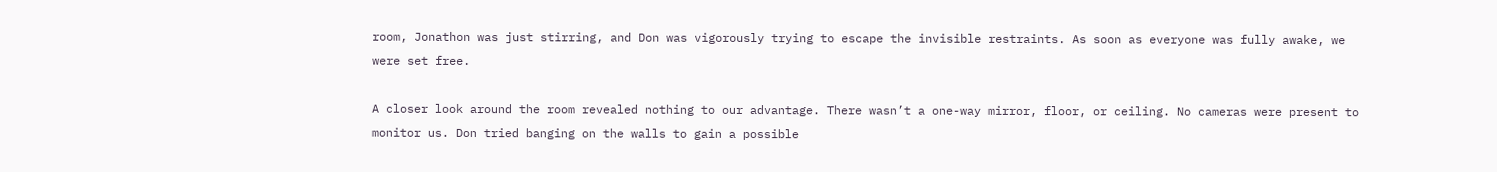room, Jonathon was just stirring, and Don was vigorously trying to escape the invisible restraints. As soon as everyone was fully awake, we were set free.

A closer look around the room revealed nothing to our advantage. There wasn’t a one-way mirror, floor, or ceiling. No cameras were present to monitor us. Don tried banging on the walls to gain a possible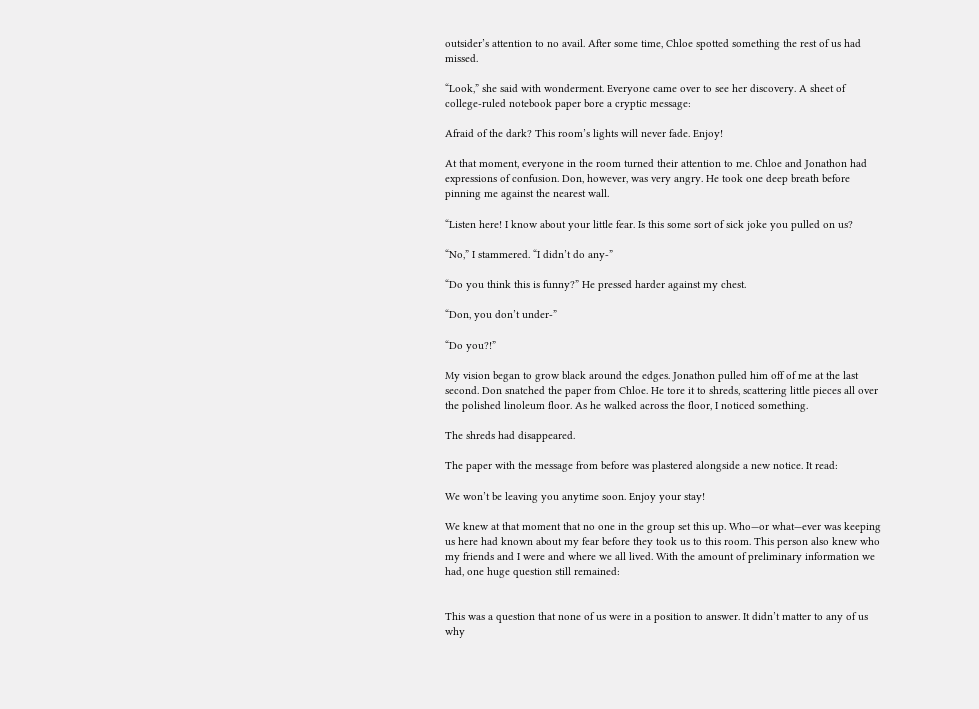outsider’s attention to no avail. After some time, Chloe spotted something the rest of us had missed.

“Look,” she said with wonderment. Everyone came over to see her discovery. A sheet of college-ruled notebook paper bore a cryptic message:

Afraid of the dark? This room’s lights will never fade. Enjoy!

At that moment, everyone in the room turned their attention to me. Chloe and Jonathon had expressions of confusion. Don, however, was very angry. He took one deep breath before pinning me against the nearest wall.

“Listen here! I know about your little fear. Is this some sort of sick joke you pulled on us?

“No,” I stammered. “I didn’t do any-”

“Do you think this is funny?” He pressed harder against my chest.

“Don, you don’t under-”

“Do you?!”

My vision began to grow black around the edges. Jonathon pulled him off of me at the last second. Don snatched the paper from Chloe. He tore it to shreds, scattering little pieces all over the polished linoleum floor. As he walked across the floor, I noticed something.

The shreds had disappeared.

The paper with the message from before was plastered alongside a new notice. It read:

We won’t be leaving you anytime soon. Enjoy your stay!

We knew at that moment that no one in the group set this up. Who—or what—ever was keeping us here had known about my fear before they took us to this room. This person also knew who my friends and I were and where we all lived. With the amount of preliminary information we had, one huge question still remained:


This was a question that none of us were in a position to answer. It didn’t matter to any of us why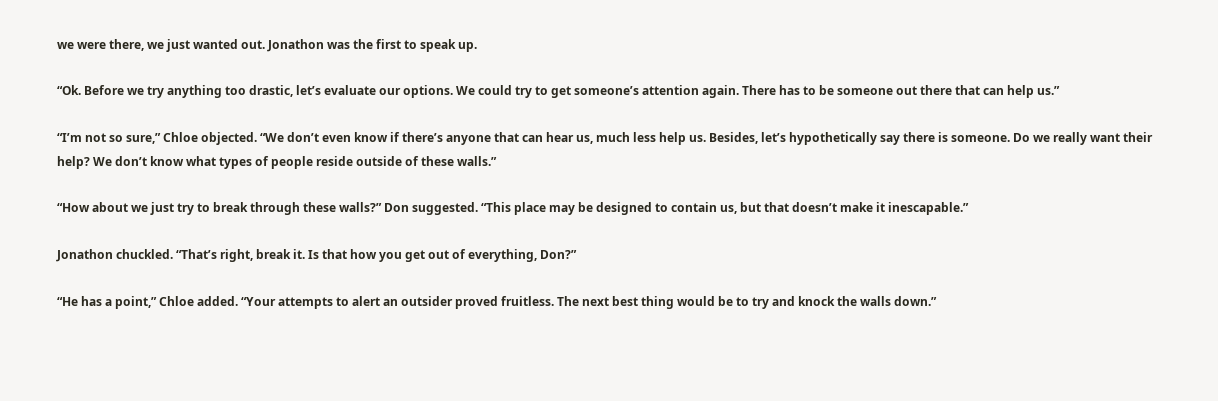we were there, we just wanted out. Jonathon was the first to speak up.

“Ok. Before we try anything too drastic, let’s evaluate our options. We could try to get someone’s attention again. There has to be someone out there that can help us.”

“I’m not so sure,” Chloe objected. “We don’t even know if there’s anyone that can hear us, much less help us. Besides, let’s hypothetically say there is someone. Do we really want their help? We don’t know what types of people reside outside of these walls.”

“How about we just try to break through these walls?” Don suggested. “This place may be designed to contain us, but that doesn’t make it inescapable.”

Jonathon chuckled. “That’s right, break it. Is that how you get out of everything, Don?”

“He has a point,” Chloe added. “Your attempts to alert an outsider proved fruitless. The next best thing would be to try and knock the walls down.”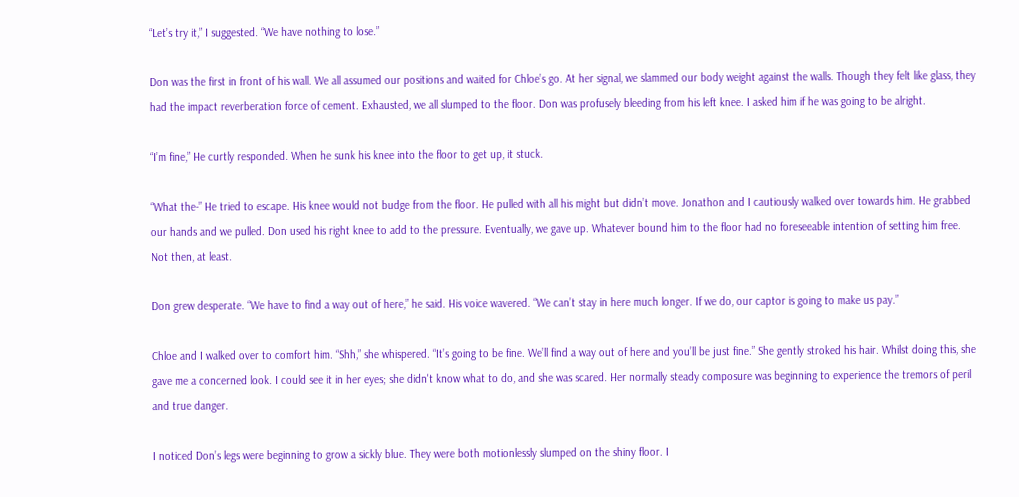“Let’s try it,” I suggested. “We have nothing to lose.”

Don was the first in front of his wall. We all assumed our positions and waited for Chloe’s go. At her signal, we slammed our body weight against the walls. Though they felt like glass, they had the impact reverberation force of cement. Exhausted, we all slumped to the floor. Don was profusely bleeding from his left knee. I asked him if he was going to be alright.

“I’m fine,” He curtly responded. When he sunk his knee into the floor to get up, it stuck.

“What the-” He tried to escape. His knee would not budge from the floor. He pulled with all his might but didn’t move. Jonathon and I cautiously walked over towards him. He grabbed our hands and we pulled. Don used his right knee to add to the pressure. Eventually, we gave up. Whatever bound him to the floor had no foreseeable intention of setting him free. Not then, at least.

Don grew desperate. “We have to find a way out of here,” he said. His voice wavered. “We can’t stay in here much longer. If we do, our captor is going to make us pay.”

Chloe and I walked over to comfort him. “Shh,” she whispered. “It’s going to be fine. We’ll find a way out of here and you’ll be just fine.” She gently stroked his hair. Whilst doing this, she gave me a concerned look. I could see it in her eyes; she didn't know what to do, and she was scared. Her normally steady composure was beginning to experience the tremors of peril and true danger.

I noticed Don’s legs were beginning to grow a sickly blue. They were both motionlessly slumped on the shiny floor. I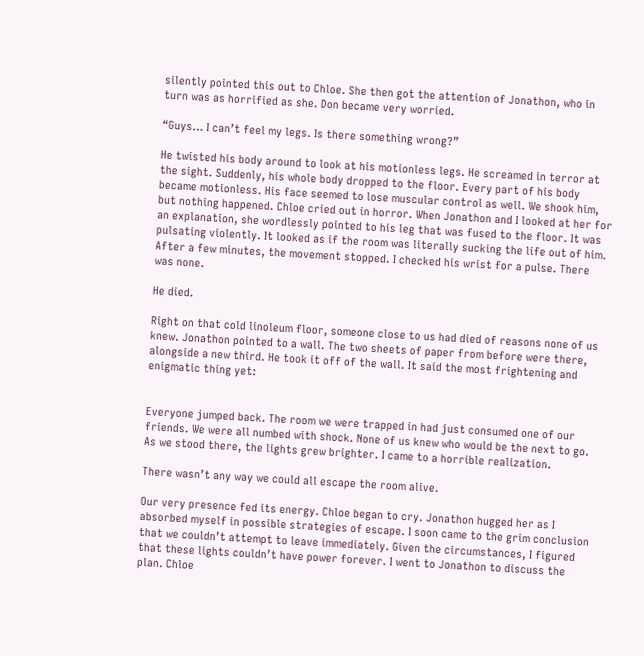silently pointed this out to Chloe. She then got the attention of Jonathon, who in turn was as horrified as she. Don became very worried.

“Guys… I can’t feel my legs. Is there something wrong?”

He twisted his body around to look at his motionless legs. He screamed in terror at the sight. Suddenly, his whole body dropped to the floor. Every part of his body became motionless. His face seemed to lose muscular control as well. We shook him, but nothing happened. Chloe cried out in horror. When Jonathon and I looked at her for an explanation, she wordlessly pointed to his leg that was fused to the floor. It was pulsating violently. It looked as if the room was literally sucking the life out of him. After a few minutes, the movement stopped. I checked his wrist for a pulse. There was none.

He died.

Right on that cold linoleum floor, someone close to us had died of reasons none of us knew. Jonathon pointed to a wall. The two sheets of paper from before were there, alongside a new third. He took it off of the wall. It said the most frightening and enigmatic thing yet:


Everyone jumped back. The room we were trapped in had just consumed one of our friends. We were all numbed with shock. None of us knew who would be the next to go. As we stood there, the lights grew brighter. I came to a horrible realization.

There wasn’t any way we could all escape the room alive.

Our very presence fed its energy. Chloe began to cry. Jonathon hugged her as I absorbed myself in possible strategies of escape. I soon came to the grim conclusion that we couldn’t attempt to leave immediately. Given the circumstances, I figured that these lights couldn’t have power forever. I went to Jonathon to discuss the plan. Chloe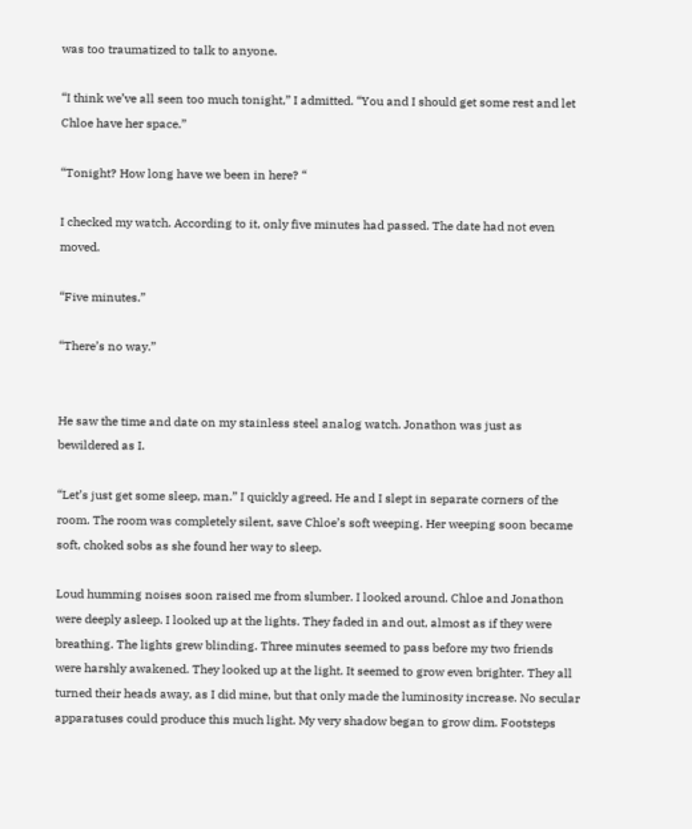was too traumatized to talk to anyone.

“I think we’ve all seen too much tonight,” I admitted. “You and I should get some rest and let Chloe have her space.”

“Tonight? How long have we been in here? “

I checked my watch. According to it, only five minutes had passed. The date had not even moved.

“Five minutes.”

“There’s no way.”


He saw the time and date on my stainless steel analog watch. Jonathon was just as bewildered as I.

“Let’s just get some sleep, man.” I quickly agreed. He and I slept in separate corners of the room. The room was completely silent, save Chloe’s soft weeping. Her weeping soon became soft, choked sobs as she found her way to sleep.

Loud humming noises soon raised me from slumber. I looked around. Chloe and Jonathon were deeply asleep. I looked up at the lights. They faded in and out, almost as if they were breathing. The lights grew blinding. Three minutes seemed to pass before my two friends were harshly awakened. They looked up at the light. It seemed to grow even brighter. They all turned their heads away, as I did mine, but that only made the luminosity increase. No secular apparatuses could produce this much light. My very shadow began to grow dim. Footsteps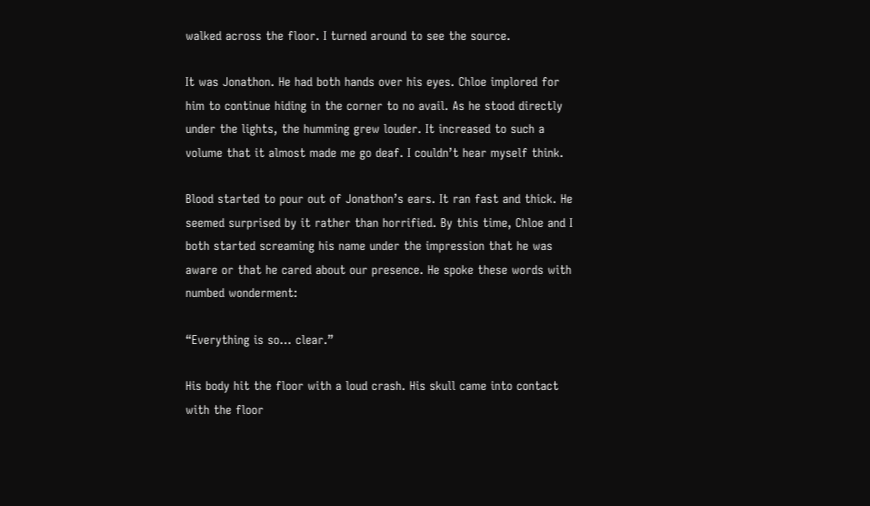walked across the floor. I turned around to see the source.

It was Jonathon. He had both hands over his eyes. Chloe implored for him to continue hiding in the corner to no avail. As he stood directly under the lights, the humming grew louder. It increased to such a volume that it almost made me go deaf. I couldn’t hear myself think.

Blood started to pour out of Jonathon’s ears. It ran fast and thick. He seemed surprised by it rather than horrified. By this time, Chloe and I both started screaming his name under the impression that he was aware or that he cared about our presence. He spoke these words with numbed wonderment:

“Everything is so… clear.”

His body hit the floor with a loud crash. His skull came into contact with the floor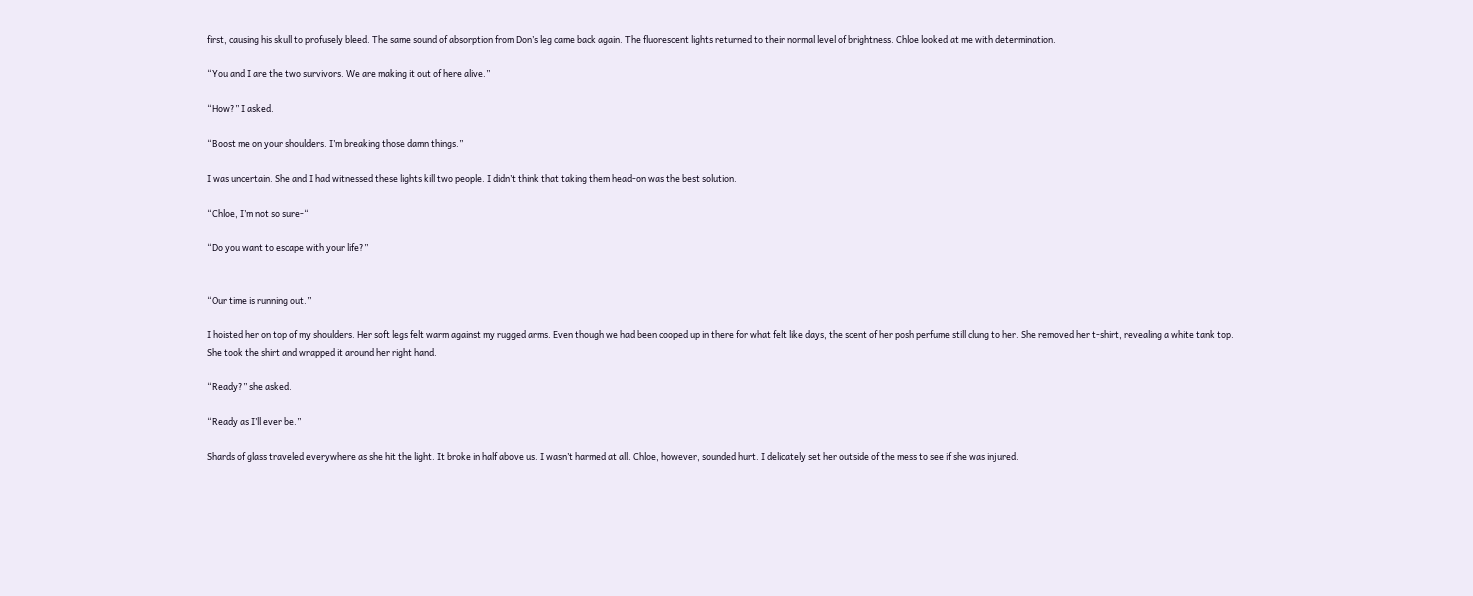first, causing his skull to profusely bleed. The same sound of absorption from Don’s leg came back again. The fluorescent lights returned to their normal level of brightness. Chloe looked at me with determination.

“You and I are the two survivors. We are making it out of here alive.”

“How?” I asked.

“Boost me on your shoulders. I’m breaking those damn things.”

I was uncertain. She and I had witnessed these lights kill two people. I didn’t think that taking them head-on was the best solution.

“Chloe, I’m not so sure-“

“Do you want to escape with your life?”


“Our time is running out.”

I hoisted her on top of my shoulders. Her soft legs felt warm against my rugged arms. Even though we had been cooped up in there for what felt like days, the scent of her posh perfume still clung to her. She removed her t-shirt, revealing a white tank top. She took the shirt and wrapped it around her right hand.

“Ready?” she asked.

“Ready as I’ll ever be.”

Shards of glass traveled everywhere as she hit the light. It broke in half above us. I wasn’t harmed at all. Chloe, however, sounded hurt. I delicately set her outside of the mess to see if she was injured.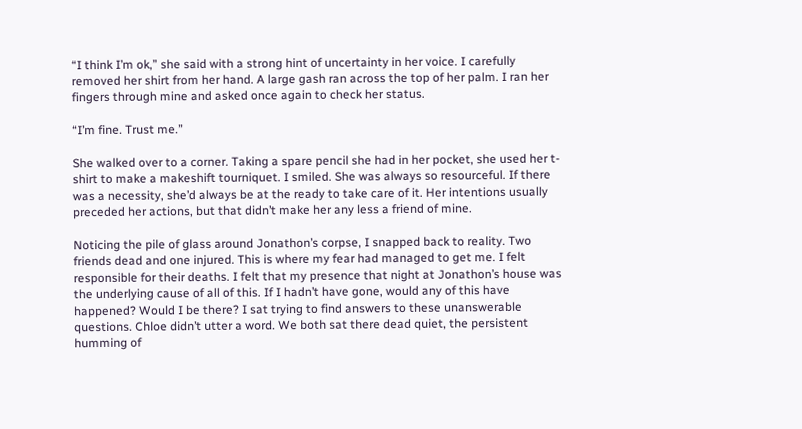“I think I’m ok,” she said with a strong hint of uncertainty in her voice. I carefully removed her shirt from her hand. A large gash ran across the top of her palm. I ran her fingers through mine and asked once again to check her status.

“I’m fine. Trust me.”

She walked over to a corner. Taking a spare pencil she had in her pocket, she used her t-shirt to make a makeshift tourniquet. I smiled. She was always so resourceful. If there was a necessity, she’d always be at the ready to take care of it. Her intentions usually preceded her actions, but that didn’t make her any less a friend of mine.

Noticing the pile of glass around Jonathon’s corpse, I snapped back to reality. Two friends dead and one injured. This is where my fear had managed to get me. I felt responsible for their deaths. I felt that my presence that night at Jonathon’s house was the underlying cause of all of this. If I hadn’t have gone, would any of this have happened? Would I be there? I sat trying to find answers to these unanswerable questions. Chloe didn’t utter a word. We both sat there dead quiet, the persistent humming of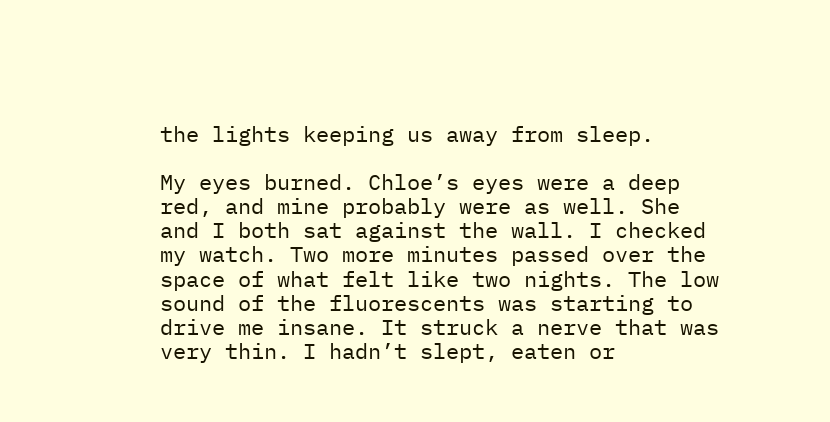the lights keeping us away from sleep.

My eyes burned. Chloe’s eyes were a deep red, and mine probably were as well. She and I both sat against the wall. I checked my watch. Two more minutes passed over the space of what felt like two nights. The low sound of the fluorescents was starting to drive me insane. It struck a nerve that was very thin. I hadn’t slept, eaten or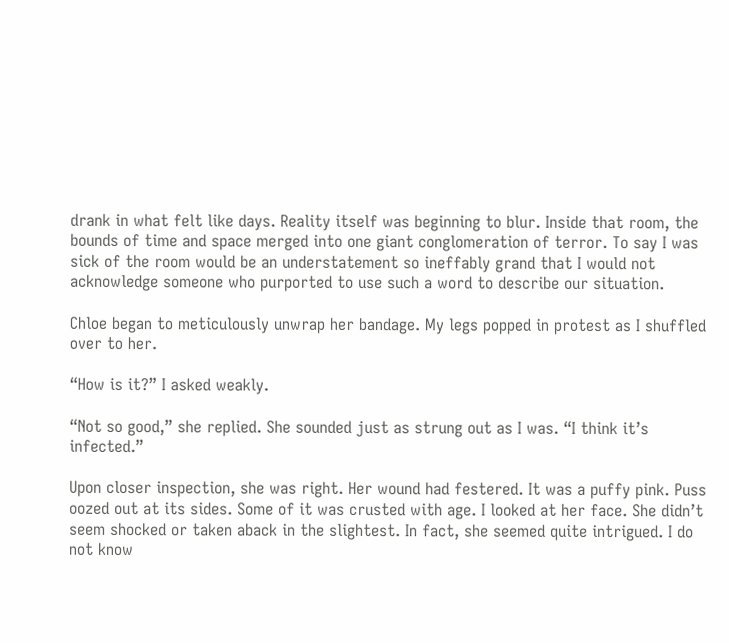drank in what felt like days. Reality itself was beginning to blur. Inside that room, the bounds of time and space merged into one giant conglomeration of terror. To say I was sick of the room would be an understatement so ineffably grand that I would not acknowledge someone who purported to use such a word to describe our situation.

Chloe began to meticulously unwrap her bandage. My legs popped in protest as I shuffled over to her.

“How is it?” I asked weakly.

“Not so good,” she replied. She sounded just as strung out as I was. “I think it’s infected.”

Upon closer inspection, she was right. Her wound had festered. It was a puffy pink. Puss oozed out at its sides. Some of it was crusted with age. I looked at her face. She didn’t seem shocked or taken aback in the slightest. In fact, she seemed quite intrigued. I do not know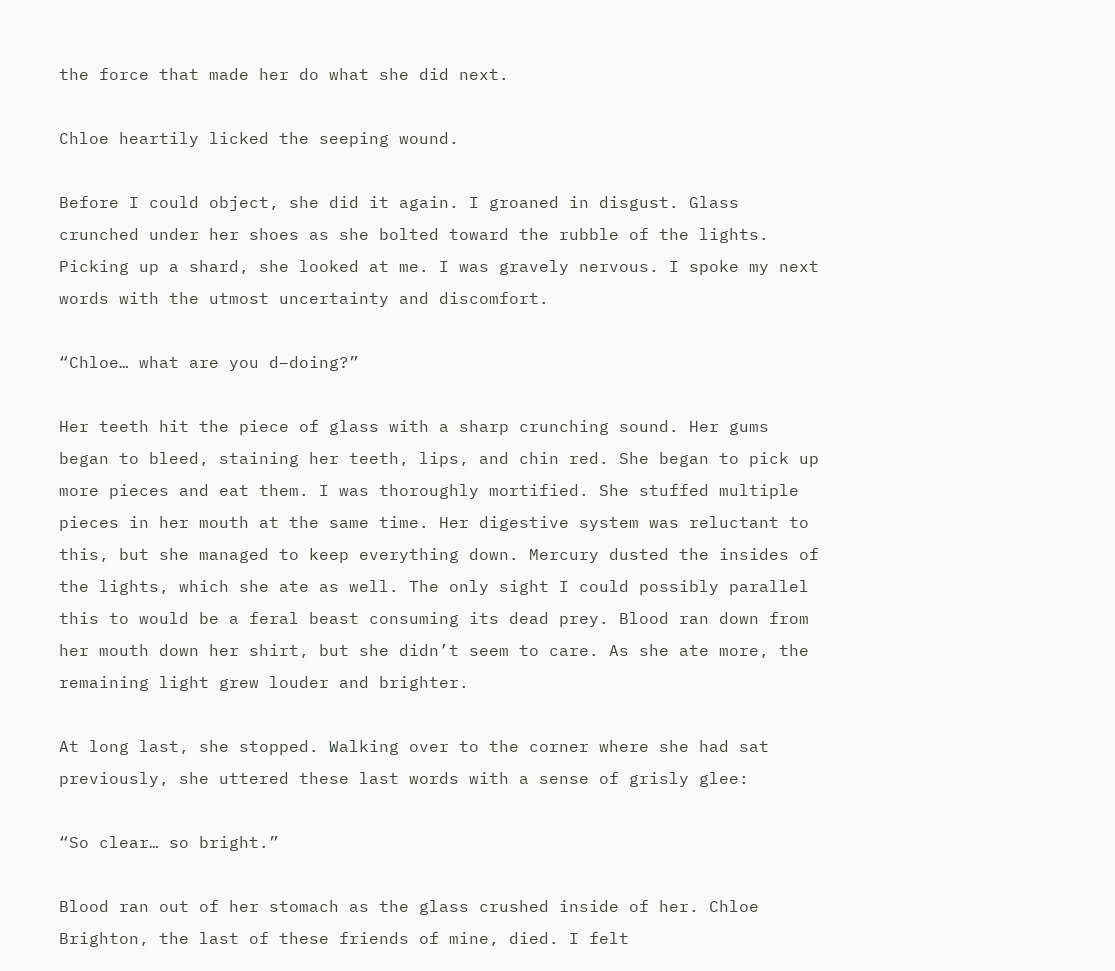the force that made her do what she did next.

Chloe heartily licked the seeping wound.

Before I could object, she did it again. I groaned in disgust. Glass crunched under her shoes as she bolted toward the rubble of the lights. Picking up a shard, she looked at me. I was gravely nervous. I spoke my next words with the utmost uncertainty and discomfort.

“Chloe… what are you d–doing?”

Her teeth hit the piece of glass with a sharp crunching sound. Her gums began to bleed, staining her teeth, lips, and chin red. She began to pick up more pieces and eat them. I was thoroughly mortified. She stuffed multiple pieces in her mouth at the same time. Her digestive system was reluctant to this, but she managed to keep everything down. Mercury dusted the insides of the lights, which she ate as well. The only sight I could possibly parallel this to would be a feral beast consuming its dead prey. Blood ran down from her mouth down her shirt, but she didn’t seem to care. As she ate more, the remaining light grew louder and brighter.

At long last, she stopped. Walking over to the corner where she had sat previously, she uttered these last words with a sense of grisly glee:

“So clear… so bright.”

Blood ran out of her stomach as the glass crushed inside of her. Chloe Brighton, the last of these friends of mine, died. I felt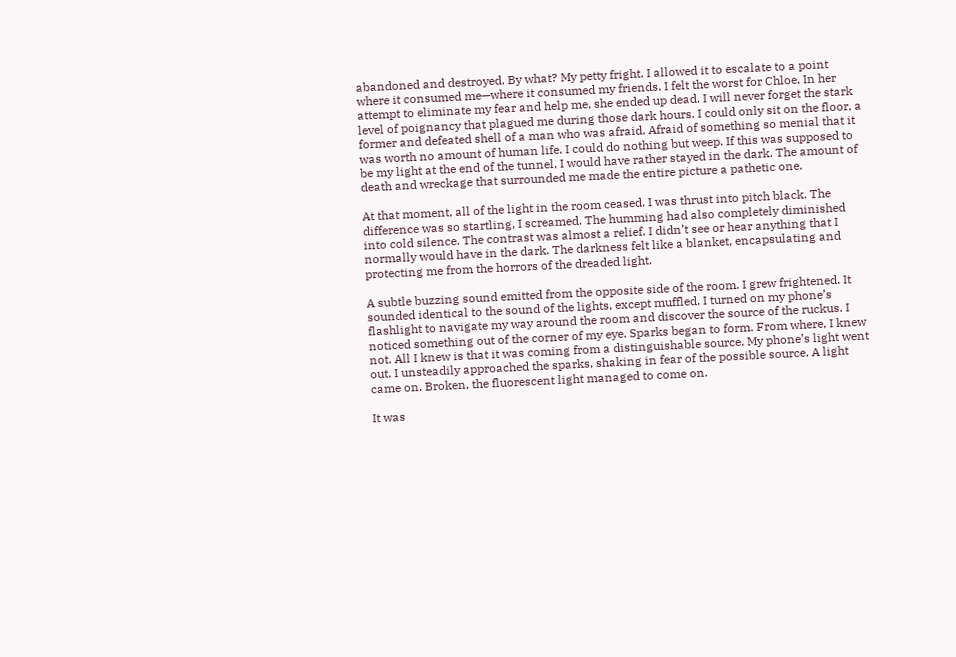abandoned and destroyed. By what? My petty fright. I allowed it to escalate to a point where it consumed me—where it consumed my friends. I felt the worst for Chloe. In her attempt to eliminate my fear and help me, she ended up dead. I will never forget the stark level of poignancy that plagued me during those dark hours. I could only sit on the floor, a former and defeated shell of a man who was afraid. Afraid of something so menial that it was worth no amount of human life. I could do nothing but weep. If this was supposed to be my light at the end of the tunnel, I would have rather stayed in the dark. The amount of death and wreckage that surrounded me made the entire picture a pathetic one.

At that moment, all of the light in the room ceased. I was thrust into pitch black. The difference was so startling, I screamed. The humming had also completely diminished into cold silence. The contrast was almost a relief. I didn’t see or hear anything that I normally would have in the dark. The darkness felt like a blanket, encapsulating and protecting me from the horrors of the dreaded light.

A subtle buzzing sound emitted from the opposite side of the room. I grew frightened. It sounded identical to the sound of the lights, except muffled. I turned on my phone’s flashlight to navigate my way around the room and discover the source of the ruckus. I noticed something out of the corner of my eye. Sparks began to form. From where, I knew not. All I knew is that it was coming from a distinguishable source. My phone’s light went out. I unsteadily approached the sparks, shaking in fear of the possible source. A light came on. Broken, the fluorescent light managed to come on.

It was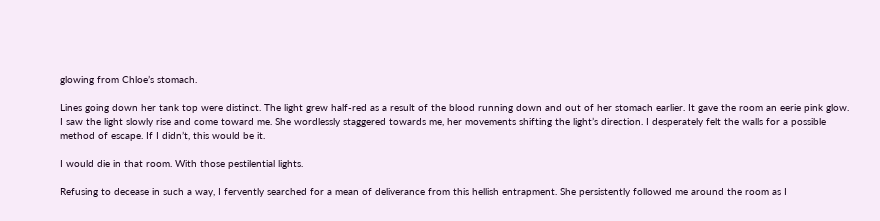glowing from Chloe’s stomach.

Lines going down her tank top were distinct. The light grew half-red as a result of the blood running down and out of her stomach earlier. It gave the room an eerie pink glow. I saw the light slowly rise and come toward me. She wordlessly staggered towards me, her movements shifting the light’s direction. I desperately felt the walls for a possible method of escape. If I didn’t, this would be it.

I would die in that room. With those pestilential lights.

Refusing to decease in such a way, I fervently searched for a mean of deliverance from this hellish entrapment. She persistently followed me around the room as I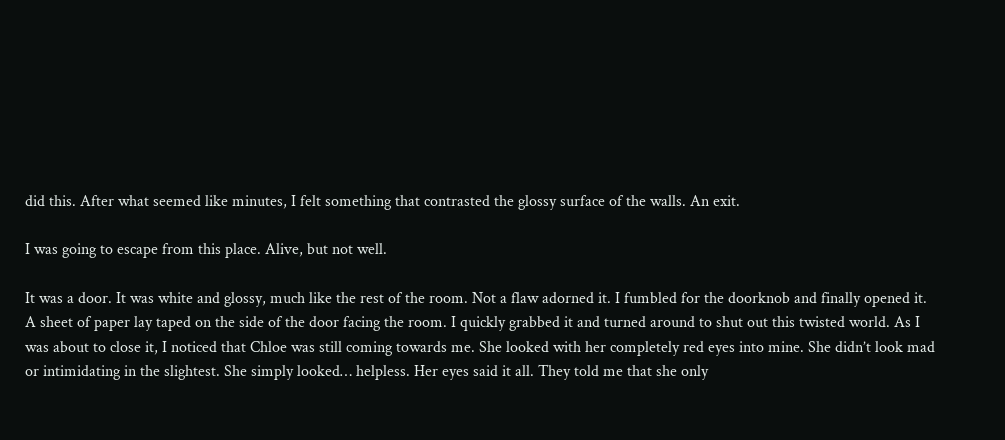did this. After what seemed like minutes, I felt something that contrasted the glossy surface of the walls. An exit.

I was going to escape from this place. Alive, but not well.

It was a door. It was white and glossy, much like the rest of the room. Not a flaw adorned it. I fumbled for the doorknob and finally opened it. A sheet of paper lay taped on the side of the door facing the room. I quickly grabbed it and turned around to shut out this twisted world. As I was about to close it, I noticed that Chloe was still coming towards me. She looked with her completely red eyes into mine. She didn’t look mad or intimidating in the slightest. She simply looked… helpless. Her eyes said it all. They told me that she only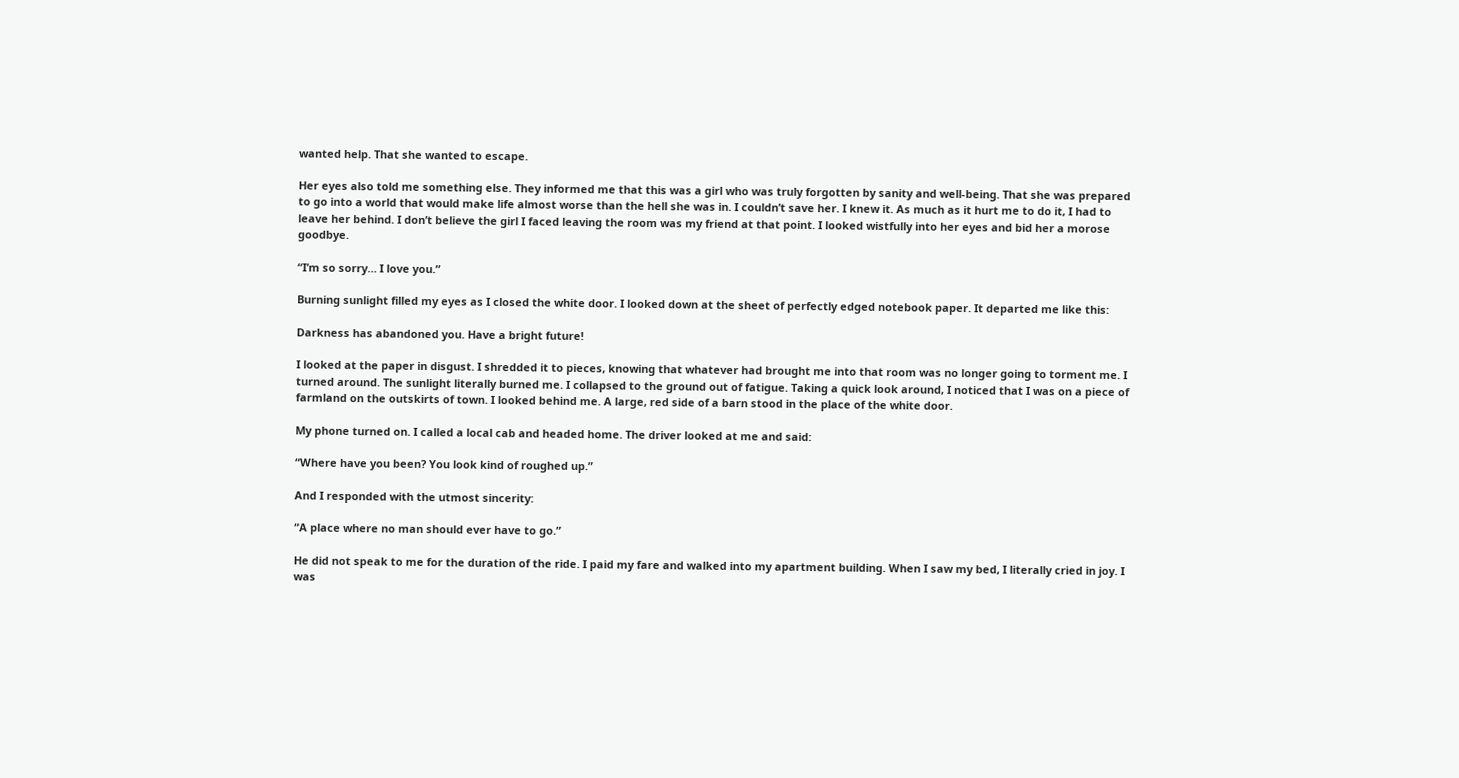wanted help. That she wanted to escape.

Her eyes also told me something else. They informed me that this was a girl who was truly forgotten by sanity and well-being. That she was prepared to go into a world that would make life almost worse than the hell she was in. I couldn’t save her. I knew it. As much as it hurt me to do it, I had to leave her behind. I don’t believe the girl I faced leaving the room was my friend at that point. I looked wistfully into her eyes and bid her a morose goodbye.

“I’m so sorry… I love you.”

Burning sunlight filled my eyes as I closed the white door. I looked down at the sheet of perfectly edged notebook paper. It departed me like this:

Darkness has abandoned you. Have a bright future!

I looked at the paper in disgust. I shredded it to pieces, knowing that whatever had brought me into that room was no longer going to torment me. I turned around. The sunlight literally burned me. I collapsed to the ground out of fatigue. Taking a quick look around, I noticed that I was on a piece of farmland on the outskirts of town. I looked behind me. A large, red side of a barn stood in the place of the white door.

My phone turned on. I called a local cab and headed home. The driver looked at me and said:

“Where have you been? You look kind of roughed up.”

And I responded with the utmost sincerity:

“A place where no man should ever have to go.”

He did not speak to me for the duration of the ride. I paid my fare and walked into my apartment building. When I saw my bed, I literally cried in joy. I was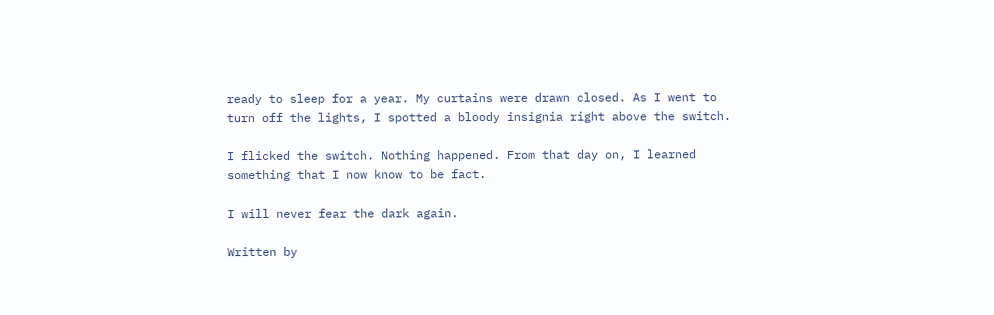ready to sleep for a year. My curtains were drawn closed. As I went to turn off the lights, I spotted a bloody insignia right above the switch.

I flicked the switch. Nothing happened. From that day on, I learned something that I now know to be fact.

I will never fear the dark again.

Written by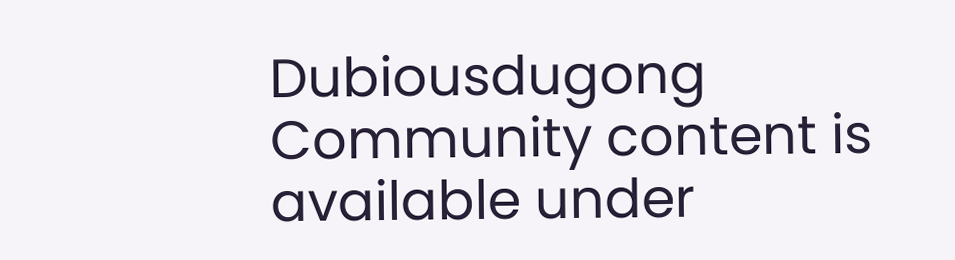Dubiousdugong
Community content is available under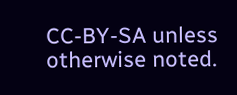CC-BY-SA unless otherwise noted.